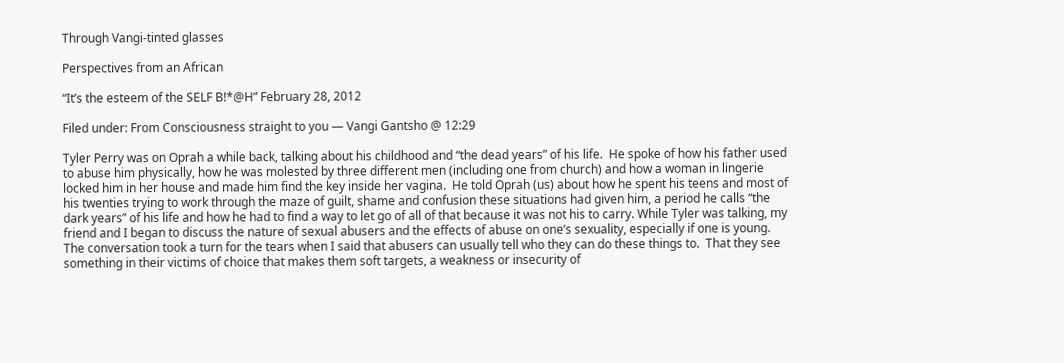Through Vangi-tinted glasses

Perspectives from an African

“It’s the esteem of the SELF B!*@H” February 28, 2012

Filed under: From Consciousness straight to you — Vangi Gantsho @ 12:29

Tyler Perry was on Oprah a while back, talking about his childhood and “the dead years” of his life.  He spoke of how his father used to abuse him physically, how he was molested by three different men (including one from church) and how a woman in lingerie locked him in her house and made him find the key inside her vagina.  He told Oprah (us) about how he spent his teens and most of his twenties trying to work through the maze of guilt, shame and confusion these situations had given him, a period he calls “the dark years” of his life and how he had to find a way to let go of all of that because it was not his to carry. While Tyler was talking, my friend and I began to discuss the nature of sexual abusers and the effects of abuse on one’s sexuality, especially if one is young.  The conversation took a turn for the tears when I said that abusers can usually tell who they can do these things to.  That they see something in their victims of choice that makes them soft targets, a weakness or insecurity of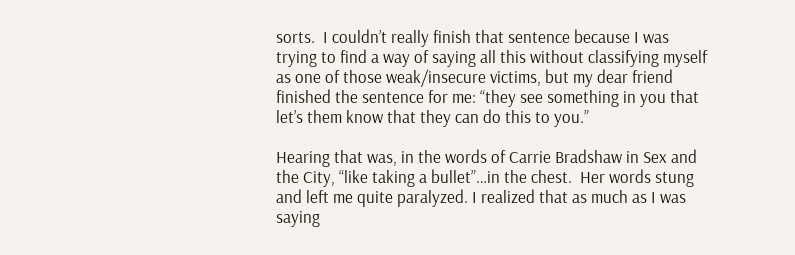sorts.  I couldn’t really finish that sentence because I was trying to find a way of saying all this without classifying myself as one of those weak/insecure victims, but my dear friend finished the sentence for me: “they see something in you that let’s them know that they can do this to you.”

Hearing that was, in the words of Carrie Bradshaw in Sex and the City, “like taking a bullet”…in the chest.  Her words stung and left me quite paralyzed. I realized that as much as I was saying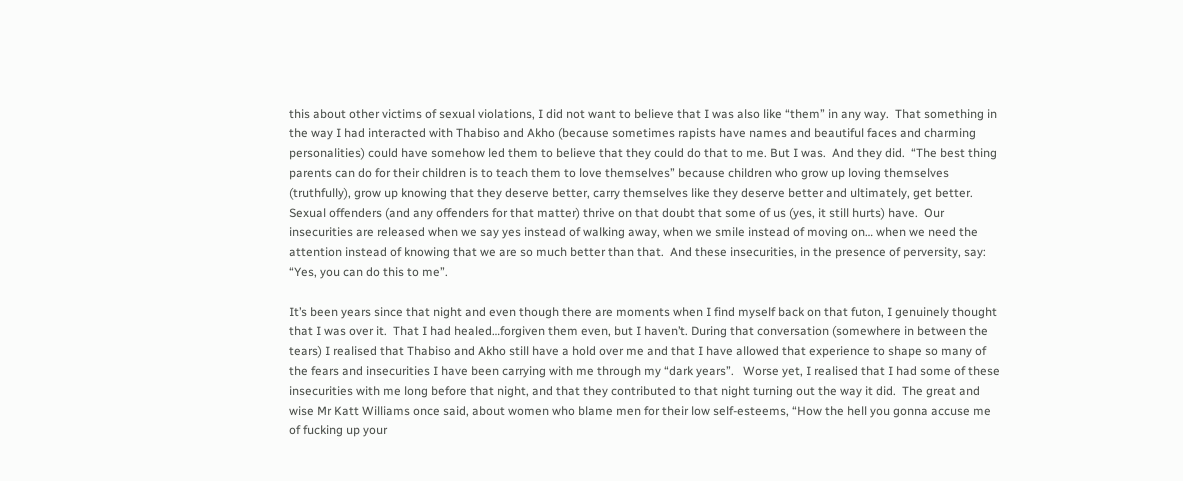this about other victims of sexual violations, I did not want to believe that I was also like “them” in any way.  That something in the way I had interacted with Thabiso and Akho (because sometimes rapists have names and beautiful faces and charming personalities) could have somehow led them to believe that they could do that to me. But I was.  And they did.  “The best thing parents can do for their children is to teach them to love themselves” because children who grow up loving themselves (truthfully), grow up knowing that they deserve better, carry themselves like they deserve better and ultimately, get better.  Sexual offenders (and any offenders for that matter) thrive on that doubt that some of us (yes, it still hurts) have.  Our insecurities are released when we say yes instead of walking away, when we smile instead of moving on… when we need the attention instead of knowing that we are so much better than that.  And these insecurities, in the presence of perversity, say: “Yes, you can do this to me”.

It’s been years since that night and even though there are moments when I find myself back on that futon, I genuinely thought that I was over it.  That I had healed…forgiven them even, but I haven’t. During that conversation (somewhere in between the tears) I realised that Thabiso and Akho still have a hold over me and that I have allowed that experience to shape so many of the fears and insecurities I have been carrying with me through my “dark years”.   Worse yet, I realised that I had some of these insecurities with me long before that night, and that they contributed to that night turning out the way it did.  The great and wise Mr Katt Williams once said, about women who blame men for their low self-esteems, “How the hell you gonna accuse me of fucking up your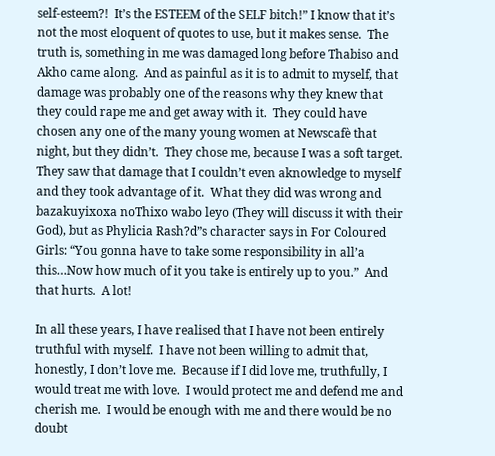self-esteem?!  It’s the ESTEEM of the SELF bitch!” I know that it’s not the most eloquent of quotes to use, but it makes sense.  The truth is, something in me was damaged long before Thabiso and Akho came along.  And as painful as it is to admit to myself, that damage was probably one of the reasons why they knew that they could rape me and get away with it.  They could have chosen any one of the many young women at Newscafè that night, but they didn’t.  They chose me, because I was a soft target.  They saw that damage that I couldn’t even aknowledge to myself and they took advantage of it.  What they did was wrong and bazakuyixoxa noThixo wabo leyo (They will discuss it with their God), but as Phylicia Rash?d”s character says in For Coloured Girls: “You gonna have to take some responsibility in all’a this…Now how much of it you take is entirely up to you.”  And that hurts.  A lot!

In all these years, I have realised that I have not been entirely truthful with myself.  I have not been willing to admit that, honestly, I don’t love me.  Because if I did love me, truthfully, I would treat me with love.  I would protect me and defend me and cherish me.  I would be enough with me and there would be no doubt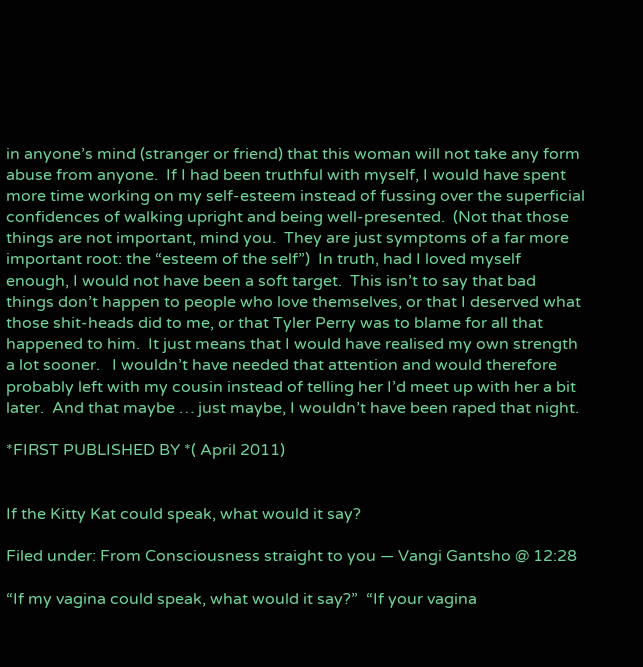in anyone’s mind (stranger or friend) that this woman will not take any form abuse from anyone.  If I had been truthful with myself, I would have spent more time working on my self-esteem instead of fussing over the superficial confidences of walking upright and being well-presented.  (Not that those things are not important, mind you.  They are just symptoms of a far more important root: the “esteem of the self”)  In truth, had I loved myself enough, I would not have been a soft target.  This isn’t to say that bad things don’t happen to people who love themselves, or that I deserved what those shit-heads did to me, or that Tyler Perry was to blame for all that happened to him.  It just means that I would have realised my own strength a lot sooner.   I wouldn’t have needed that attention and would therefore probably left with my cousin instead of telling her I’d meet up with her a bit later.  And that maybe … just maybe, I wouldn’t have been raped that night.

*FIRST PUBLISHED BY *( April 2011)


If the Kitty Kat could speak, what would it say?

Filed under: From Consciousness straight to you — Vangi Gantsho @ 12:28

“If my vagina could speak, what would it say?”  “If your vagina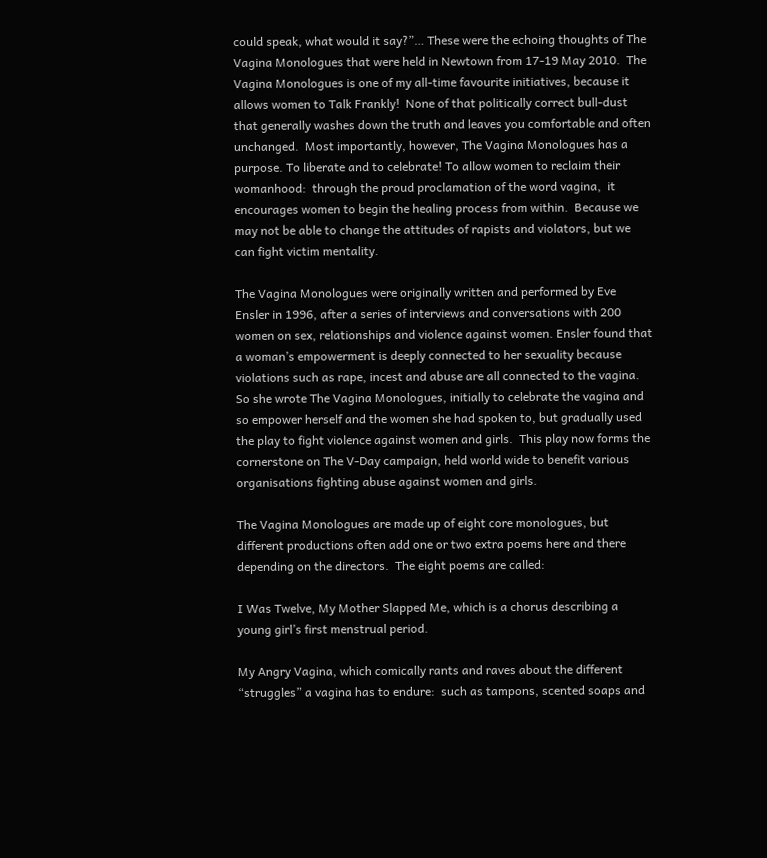could speak, what would it say?”… These were the echoing thoughts of The Vagina Monologues that were held in Newtown from 17-19 May 2010.  The Vagina Monologues is one of my all-time favourite initiatives, because it allows women to Talk Frankly!  None of that politically correct bull-dust that generally washes down the truth and leaves you comfortable and often unchanged.  Most importantly, however, The Vagina Monologues has a purpose. To liberate and to celebrate! To allow women to reclaim their womanhood:  through the proud proclamation of the word vagina,  it encourages women to begin the healing process from within.  Because we may not be able to change the attitudes of rapists and violators, but we can fight victim mentality.

The Vagina Monologues were originally written and performed by Eve Ensler in 1996, after a series of interviews and conversations with 200 women on sex, relationships and violence against women. Ensler found that a woman’s empowerment is deeply connected to her sexuality because violations such as rape, incest and abuse are all connected to the vagina.  So she wrote The Vagina Monologues, initially to celebrate the vagina and so empower herself and the women she had spoken to, but gradually used the play to fight violence against women and girls.  This play now forms the cornerstone on The V-Day campaign, held world wide to benefit various organisations fighting abuse against women and girls.

The Vagina Monologues are made up of eight core monologues, but different productions often add one or two extra poems here and there depending on the directors.  The eight poems are called:

I Was Twelve, My Mother Slapped Me, which is a chorus describing a young girl’s first menstrual period.

My Angry Vagina, which comically rants and raves about the different “struggles” a vagina has to endure:  such as tampons, scented soaps and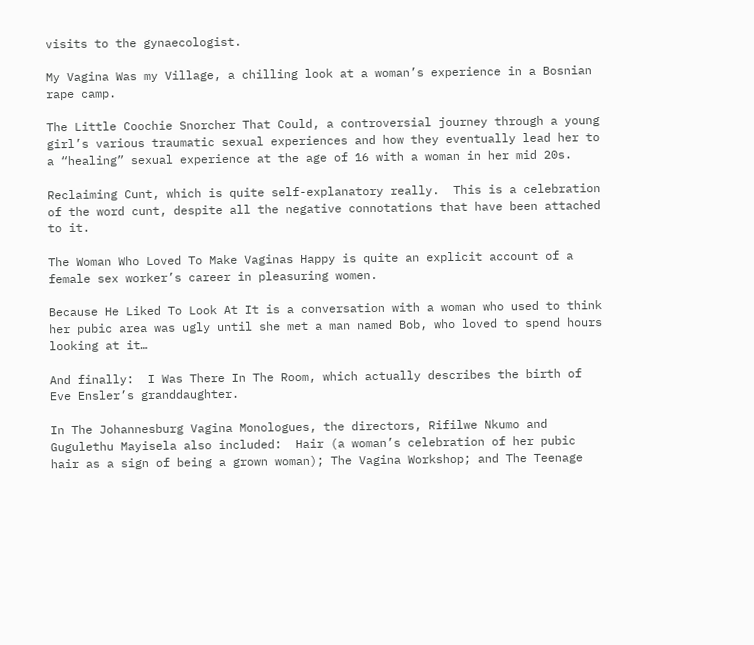visits to the gynaecologist.

My Vagina Was my Village, a chilling look at a woman’s experience in a Bosnian rape camp.

The Little Coochie Snorcher That Could, a controversial journey through a young girl’s various traumatic sexual experiences and how they eventually lead her to a “healing” sexual experience at the age of 16 with a woman in her mid 20s.

Reclaiming Cunt, which is quite self-explanatory really.  This is a celebration of the word cunt, despite all the negative connotations that have been attached to it.

The Woman Who Loved To Make Vaginas Happy is quite an explicit account of a female sex worker’s career in pleasuring women.

Because He Liked To Look At It is a conversation with a woman who used to think her pubic area was ugly until she met a man named Bob, who loved to spend hours looking at it…

And finally:  I Was There In The Room, which actually describes the birth of Eve Ensler’s granddaughter.

In The Johannesburg Vagina Monologues, the directors, Rifilwe Nkumo and Gugulethu Mayisela also included:  Hair (a woman’s celebration of her pubic hair as a sign of being a grown woman); The Vagina Workshop; and The Teenage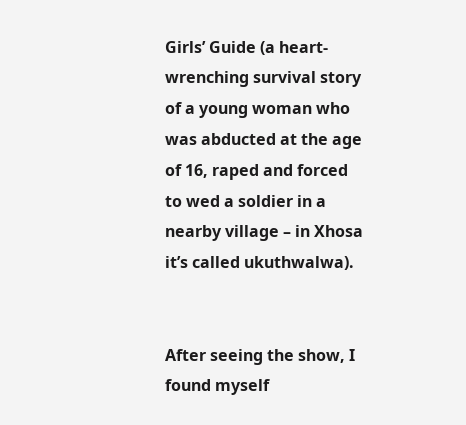Girls’ Guide (a heart-wrenching survival story of a young woman who was abducted at the age of 16, raped and forced to wed a soldier in a nearby village – in Xhosa it’s called ukuthwalwa).


After seeing the show, I found myself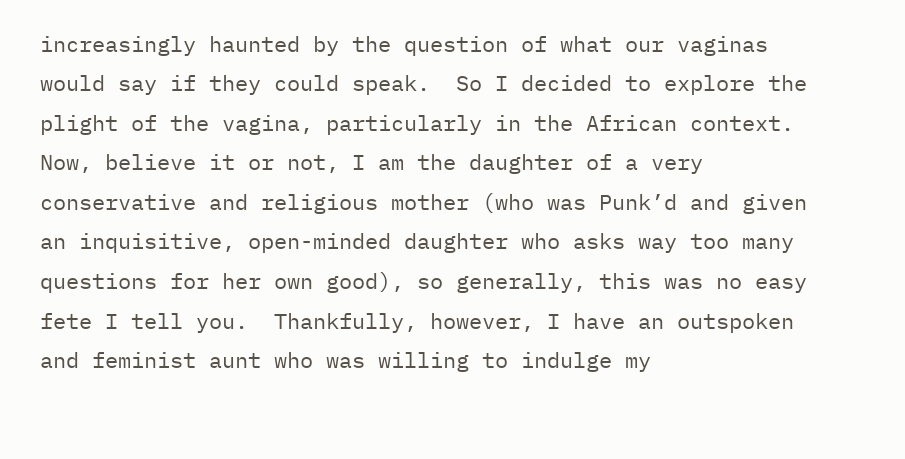increasingly haunted by the question of what our vaginas would say if they could speak.  So I decided to explore the plight of the vagina, particularly in the African context.  Now, believe it or not, I am the daughter of a very conservative and religious mother (who was Punk’d and given an inquisitive, open-minded daughter who asks way too many questions for her own good), so generally, this was no easy fete I tell you.  Thankfully, however, I have an outspoken and feminist aunt who was willing to indulge my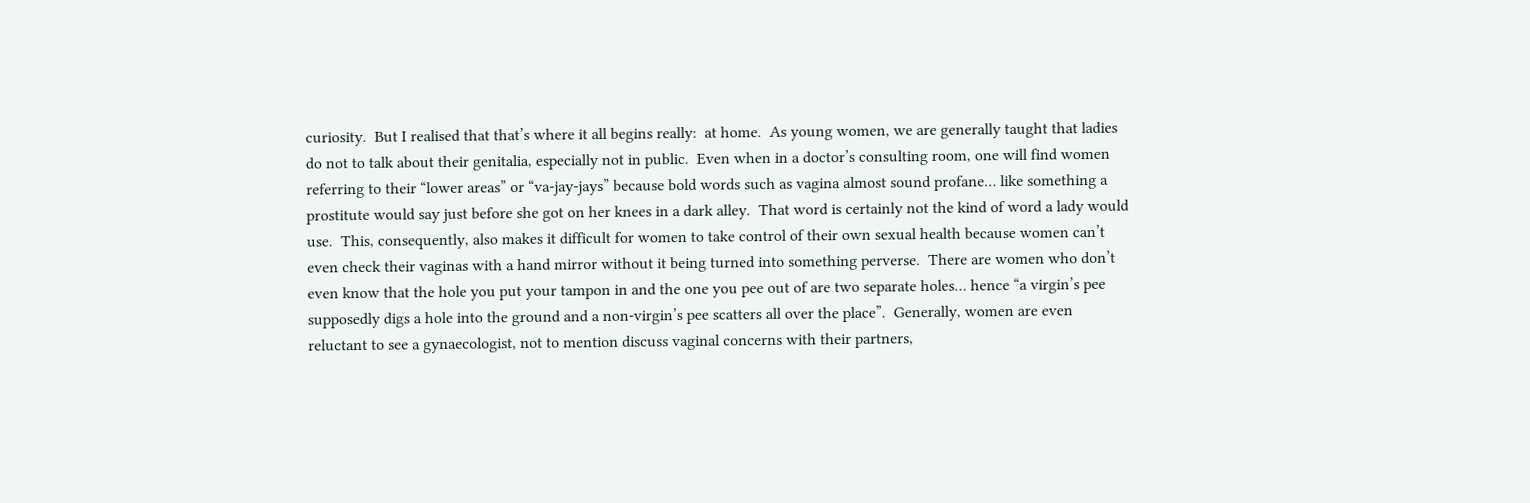curiosity.  But I realised that that’s where it all begins really:  at home.  As young women, we are generally taught that ladies do not to talk about their genitalia, especially not in public.  Even when in a doctor’s consulting room, one will find women referring to their “lower areas” or “va-jay-jays” because bold words such as vagina almost sound profane… like something a prostitute would say just before she got on her knees in a dark alley.  That word is certainly not the kind of word a lady would use.  This, consequently, also makes it difficult for women to take control of their own sexual health because women can’t even check their vaginas with a hand mirror without it being turned into something perverse.  There are women who don’t even know that the hole you put your tampon in and the one you pee out of are two separate holes… hence “a virgin’s pee supposedly digs a hole into the ground and a non-virgin’s pee scatters all over the place”.  Generally, women are even reluctant to see a gynaecologist, not to mention discuss vaginal concerns with their partners,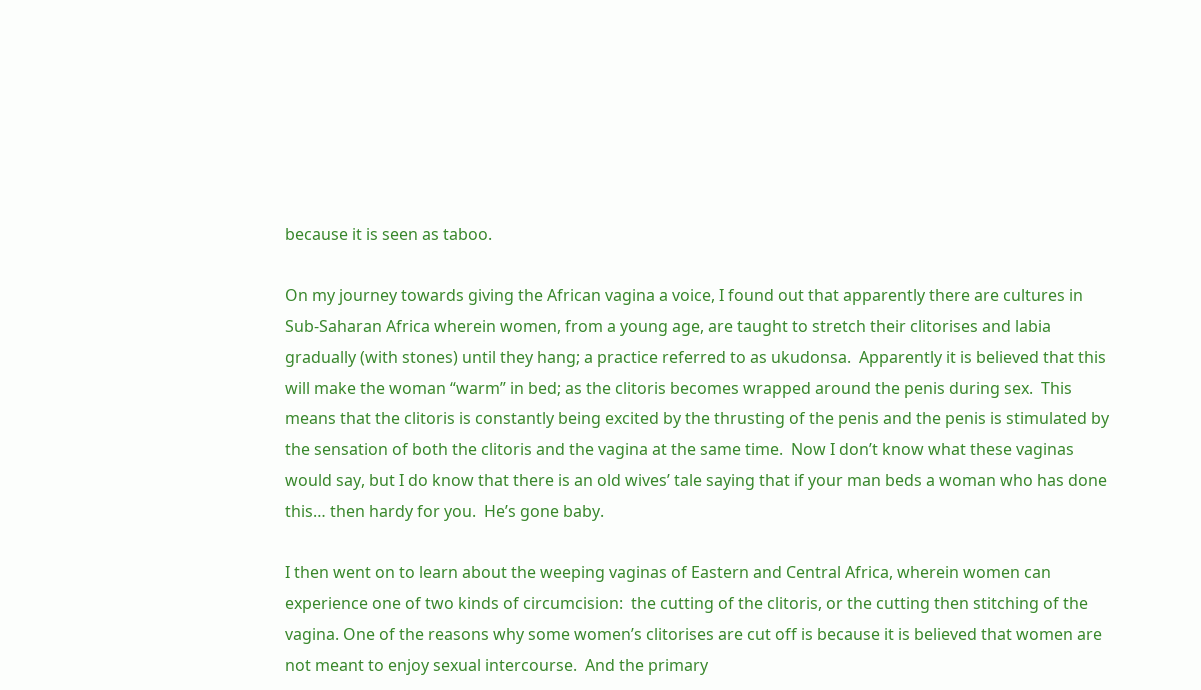because it is seen as taboo.

On my journey towards giving the African vagina a voice, I found out that apparently there are cultures in Sub-Saharan Africa wherein women, from a young age, are taught to stretch their clitorises and labia gradually (with stones) until they hang; a practice referred to as ukudonsa.  Apparently it is believed that this will make the woman “warm” in bed; as the clitoris becomes wrapped around the penis during sex.  This means that the clitoris is constantly being excited by the thrusting of the penis and the penis is stimulated by the sensation of both the clitoris and the vagina at the same time.  Now I don’t know what these vaginas would say, but I do know that there is an old wives’ tale saying that if your man beds a woman who has done this… then hardy for you.  He’s gone baby.

I then went on to learn about the weeping vaginas of Eastern and Central Africa, wherein women can experience one of two kinds of circumcision:  the cutting of the clitoris, or the cutting then stitching of the vagina. One of the reasons why some women’s clitorises are cut off is because it is believed that women are not meant to enjoy sexual intercourse.  And the primary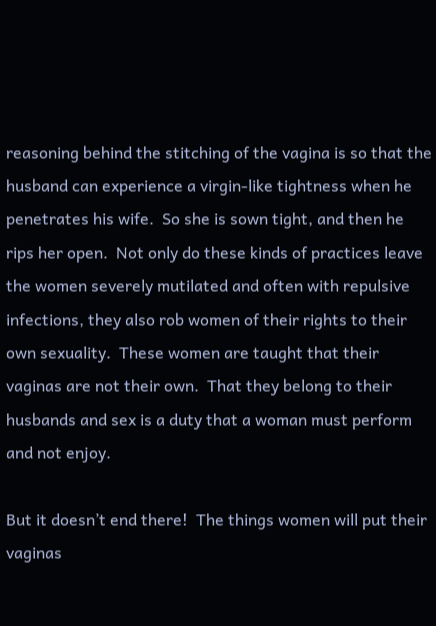reasoning behind the stitching of the vagina is so that the husband can experience a virgin-like tightness when he penetrates his wife.  So she is sown tight, and then he rips her open.  Not only do these kinds of practices leave the women severely mutilated and often with repulsive infections, they also rob women of their rights to their own sexuality.  These women are taught that their vaginas are not their own.  That they belong to their husbands and sex is a duty that a woman must perform and not enjoy.

But it doesn’t end there!  The things women will put their vaginas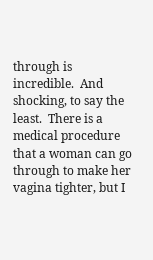through is incredible.  And shocking, to say the least.  There is a medical procedure that a woman can go through to make her vagina tighter, but I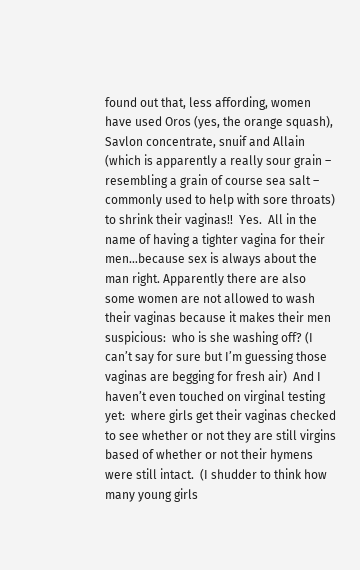found out that, less affording, women have used Oros (yes, the orange squash), Savlon concentrate, snuif and Allain (which is apparently a really sour grain – resembling a grain of course sea salt – commonly used to help with sore throats) to shrink their vaginas!!  Yes.  All in the name of having a tighter vagina for their men…because sex is always about the man right. Apparently there are also some women are not allowed to wash their vaginas because it makes their men suspicious:  who is she washing off? (I can’t say for sure but I’m guessing those vaginas are begging for fresh air)  And I haven’t even touched on virginal testing yet:  where girls get their vaginas checked to see whether or not they are still virgins based of whether or not their hymens were still intact.  (I shudder to think how many young girls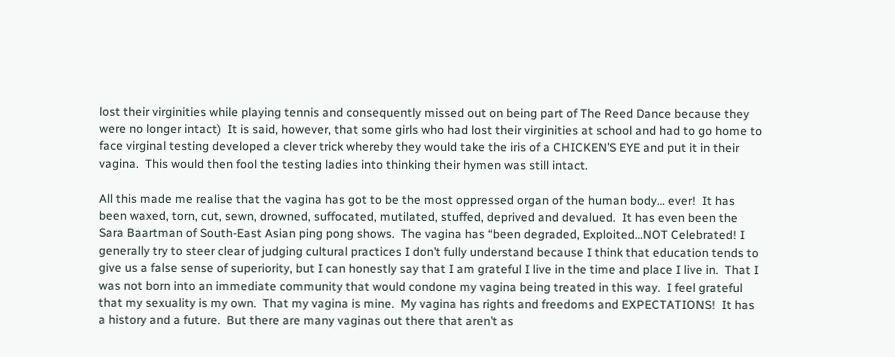lost their virginities while playing tennis and consequently missed out on being part of The Reed Dance because they were no longer intact)  It is said, however, that some girls who had lost their virginities at school and had to go home to face virginal testing developed a clever trick whereby they would take the iris of a CHICKEN’S EYE and put it in their vagina.  This would then fool the testing ladies into thinking their hymen was still intact.

All this made me realise that the vagina has got to be the most oppressed organ of the human body… ever!  It has been waxed, torn, cut, sewn, drowned, suffocated, mutilated, stuffed, deprived and devalued.  It has even been the Sara Baartman of South-East Asian ping pong shows.  The vagina has “been degraded, Exploited…NOT Celebrated! I generally try to steer clear of judging cultural practices I don’t fully understand because I think that education tends to give us a false sense of superiority, but I can honestly say that I am grateful I live in the time and place I live in.  That I was not born into an immediate community that would condone my vagina being treated in this way.  I feel grateful that my sexuality is my own.  That my vagina is mine.  My vagina has rights and freedoms and EXPECTATIONS!  It has a history and a future.  But there are many vaginas out there that aren’t as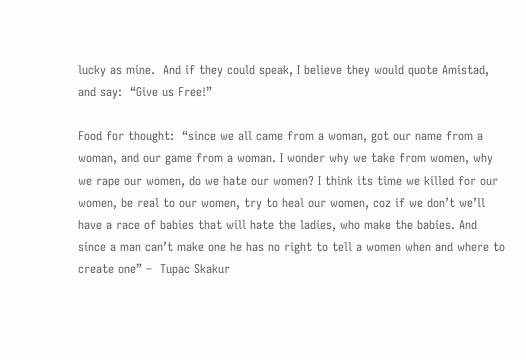lucky as mine.  And if they could speak, I believe they would quote Amistad, and say:  “Give us Free!”

Food for thought:  “since we all came from a woman, got our name from a woman, and our game from a woman. I wonder why we take from women, why we rape our women, do we hate our women? I think its time we killed for our women, be real to our women, try to heal our women, coz if we don’t we’ll have a race of babies that will hate the ladies, who make the babies. And since a man can’t make one he has no right to tell a women when and where to create one” –  Tupac Skakur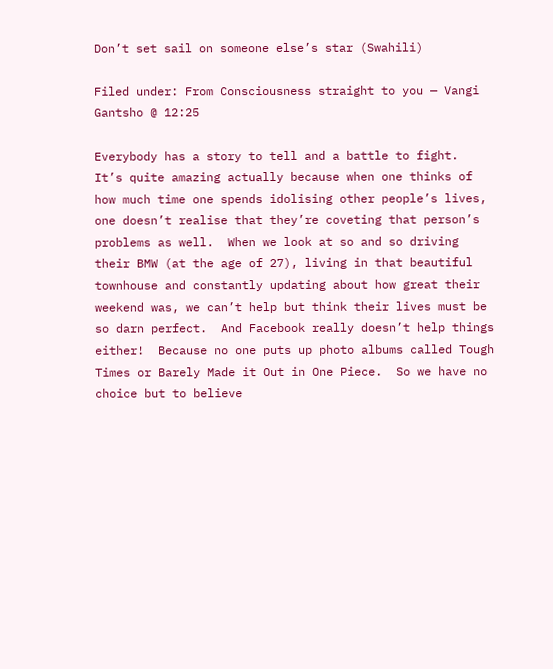Don’t set sail on someone else’s star (Swahili)

Filed under: From Consciousness straight to you — Vangi Gantsho @ 12:25

Everybody has a story to tell and a battle to fight.  It’s quite amazing actually because when one thinks of how much time one spends idolising other people’s lives, one doesn’t realise that they’re coveting that person’s problems as well.  When we look at so and so driving their BMW (at the age of 27), living in that beautiful townhouse and constantly updating about how great their weekend was, we can’t help but think their lives must be so darn perfect.  And Facebook really doesn’t help things either!  Because no one puts up photo albums called Tough Times or Barely Made it Out in One Piece.  So we have no choice but to believe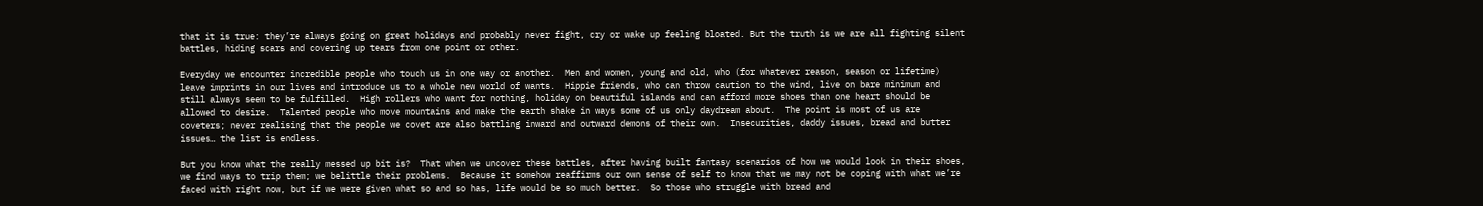that it is true: they’re always going on great holidays and probably never fight, cry or wake up feeling bloated. But the truth is we are all fighting silent battles, hiding scars and covering up tears from one point or other.

Everyday we encounter incredible people who touch us in one way or another.  Men and women, young and old, who (for whatever reason, season or lifetime) leave imprints in our lives and introduce us to a whole new world of wants.  Hippie friends, who can throw caution to the wind, live on bare minimum and still always seem to be fulfilled.  High rollers who want for nothing, holiday on beautiful islands and can afford more shoes than one heart should be allowed to desire.  Talented people who move mountains and make the earth shake in ways some of us only daydream about.  The point is most of us are coveters; never realising that the people we covet are also battling inward and outward demons of their own.  Insecurities, daddy issues, bread and butter issues… the list is endless.

But you know what the really messed up bit is?  That when we uncover these battles, after having built fantasy scenarios of how we would look in their shoes, we find ways to trip them; we belittle their problems.  Because it somehow reaffirms our own sense of self to know that we may not be coping with what we’re faced with right now, but if we were given what so and so has, life would be so much better.  So those who struggle with bread and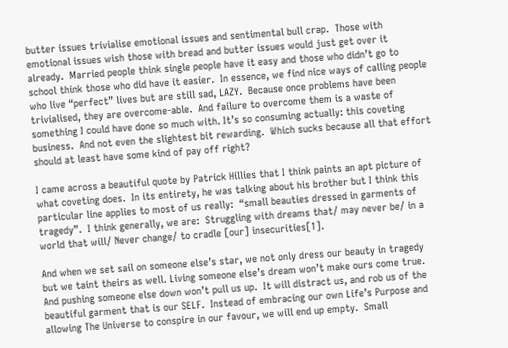butter issues trivialise emotional issues and sentimental bull crap.  Those with emotional issues wish those with bread and butter issues would just get over it already.  Married people think single people have it easy and those who didn’t go to school think those who did have it easier.  In essence, we find nice ways of calling people who live “perfect” lives but are still sad, LAZY.  Because once problems have been trivialised, they are overcome-able.  And failure to overcome them is a waste of something I could have done so much with. It’s so consuming actually: this coveting business.  And not even the slightest bit rewarding.  Which sucks because all that effort should at least have some kind of pay off right?

I came across a beautiful quote by Patrick Hillies that I think paints an apt picture of what coveting does.  In its entirety, he was talking about his brother but I think this particular line applies to most of us really:  “small beauties dressed in garments of tragedy”.  I think generally, we are:  Struggling with dreams that/ may never be/ in a world that will/ Never change/ to cradle [our] insecurities[1].

And when we set sail on someone else’s star, we not only dress our beauty in tragedy but we taint theirs as well. Living someone else’s dream won’t make ours come true.  And pushing someone else down won’t pull us up.  It will distract us, and rob us of the beautiful garment that is our SELF.  Instead of embracing our own Life’s Purpose and allowing The Universe to conspire in our favour, we will end up empty.  Small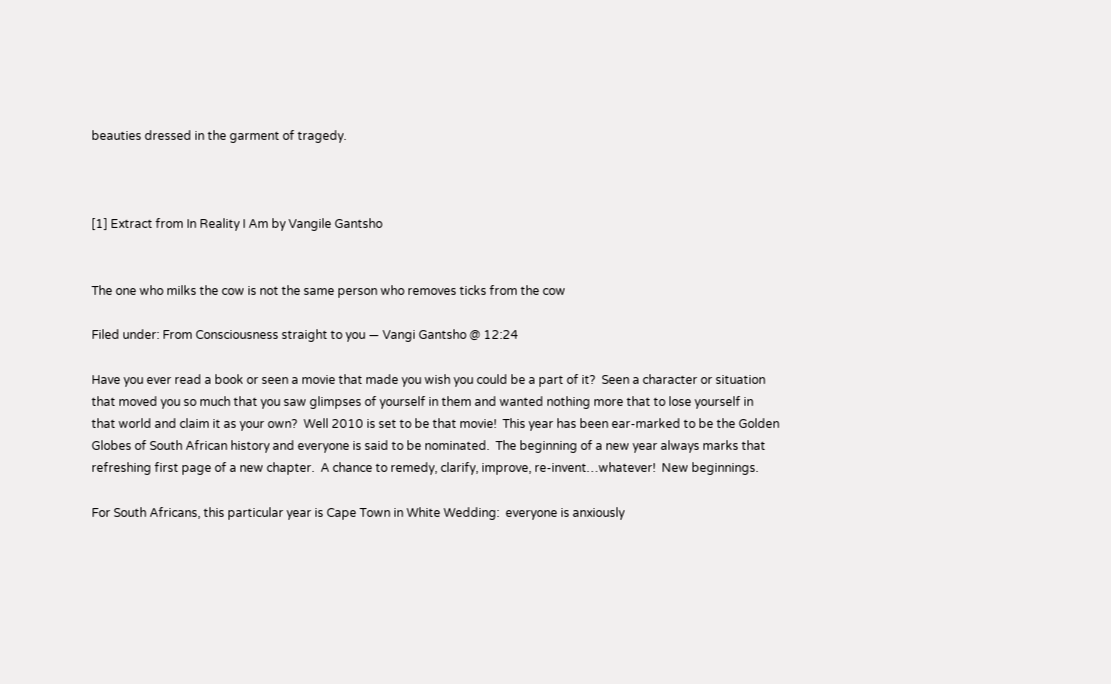beauties dressed in the garment of tragedy.



[1] Extract from In Reality I Am by Vangile Gantsho


The one who milks the cow is not the same person who removes ticks from the cow

Filed under: From Consciousness straight to you — Vangi Gantsho @ 12:24

Have you ever read a book or seen a movie that made you wish you could be a part of it?  Seen a character or situation that moved you so much that you saw glimpses of yourself in them and wanted nothing more that to lose yourself in that world and claim it as your own?  Well 2010 is set to be that movie!  This year has been ear-marked to be the Golden Globes of South African history and everyone is said to be nominated.  The beginning of a new year always marks that refreshing first page of a new chapter.  A chance to remedy, clarify, improve, re-invent…whatever!  New beginnings.

For South Africans, this particular year is Cape Town in White Wedding:  everyone is anxiously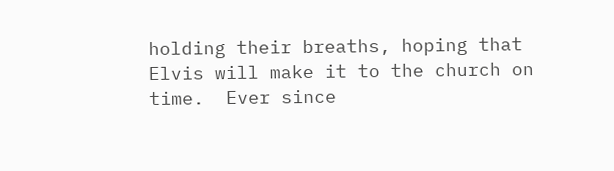holding their breaths, hoping that Elvis will make it to the church on time.  Ever since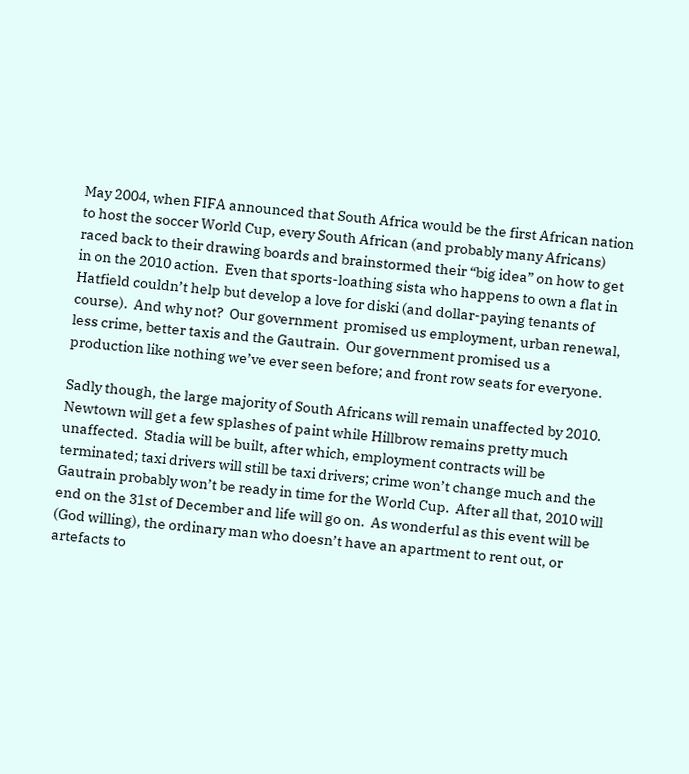May 2004, when FIFA announced that South Africa would be the first African nation to host the soccer World Cup, every South African (and probably many Africans) raced back to their drawing boards and brainstormed their “big idea” on how to get in on the 2010 action.  Even that sports-loathing sista who happens to own a flat in Hatfield couldn’t help but develop a love for diski (and dollar-paying tenants of course).  And why not?  Our government  promised us employment, urban renewal, less crime, better taxis and the Gautrain.  Our government promised us a production like nothing we’ve ever seen before; and front row seats for everyone.

Sadly though, the large majority of South Africans will remain unaffected by 2010.  Newtown will get a few splashes of paint while Hillbrow remains pretty much unaffected.  Stadia will be built, after which, employment contracts will be terminated; taxi drivers will still be taxi drivers; crime won’t change much and the Gautrain probably won’t be ready in time for the World Cup.  After all that, 2010 will end on the 31st of December and life will go on.  As wonderful as this event will be (God willing), the ordinary man who doesn’t have an apartment to rent out, or artefacts to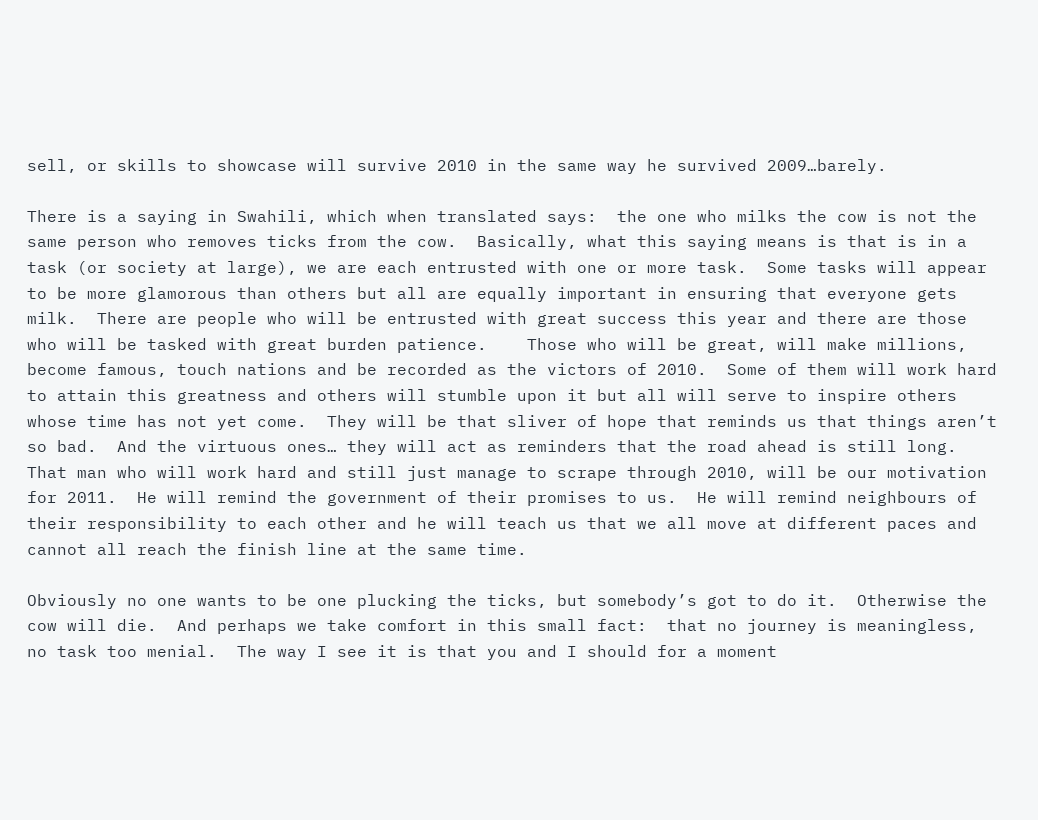sell, or skills to showcase will survive 2010 in the same way he survived 2009…barely.

There is a saying in Swahili, which when translated says:  the one who milks the cow is not the same person who removes ticks from the cow.  Basically, what this saying means is that is in a task (or society at large), we are each entrusted with one or more task.  Some tasks will appear to be more glamorous than others but all are equally important in ensuring that everyone gets milk.  There are people who will be entrusted with great success this year and there are those who will be tasked with great burden patience.    Those who will be great, will make millions, become famous, touch nations and be recorded as the victors of 2010.  Some of them will work hard to attain this greatness and others will stumble upon it but all will serve to inspire others whose time has not yet come.  They will be that sliver of hope that reminds us that things aren’t so bad.  And the virtuous ones… they will act as reminders that the road ahead is still long.  That man who will work hard and still just manage to scrape through 2010, will be our motivation for 2011.  He will remind the government of their promises to us.  He will remind neighbours of their responsibility to each other and he will teach us that we all move at different paces and cannot all reach the finish line at the same time.

Obviously no one wants to be one plucking the ticks, but somebody’s got to do it.  Otherwise the cow will die.  And perhaps we take comfort in this small fact:  that no journey is meaningless, no task too menial.  The way I see it is that you and I should for a moment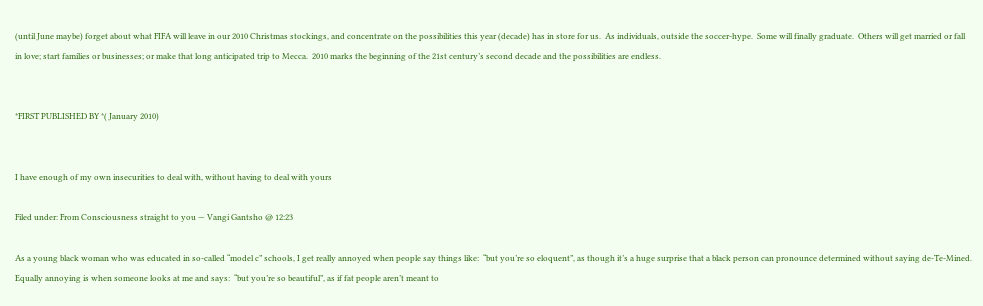(until June maybe) forget about what FIFA will leave in our 2010 Christmas stockings, and concentrate on the possibilities this year (decade) has in store for us.  As individuals, outside the soccer-hype.  Some will finally graduate.  Others will get married or fall in love; start families or businesses; or make that long anticipated trip to Mecca.  2010 marks the beginning of the 21st century’s second decade and the possibilities are endless.


*FIRST PUBLISHED BY *( January 2010)


I have enough of my own insecurities to deal with, without having to deal with yours

Filed under: From Consciousness straight to you — Vangi Gantsho @ 12:23

As a young black woman who was educated in so-called “model c” schools, I get really annoyed when people say things like:  “but you’re so eloquent”, as though it’s a huge surprise that a black person can pronounce determined without saying de-Te-Mined.  Equally annoying is when someone looks at me and says:  “but you’re so beautiful”, as if fat people aren’t meant to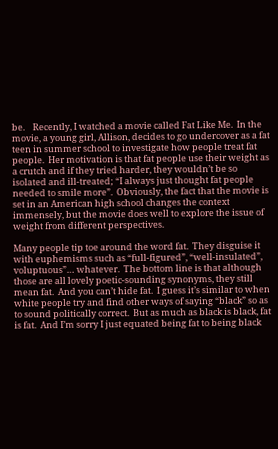be.    Recently, I watched a movie called Fat Like Me.  In the movie, a young girl, Allison, decides to go undercover as a fat teen in summer school to investigate how people treat fat people.  Her motivation is that fat people use their weight as a crutch and if they tried harder, they wouldn’t be so isolated and ill-treated; “I always just thought fat people needed to smile more”.  Obviously, the fact that the movie is set in an American high school changes the context immensely, but the movie does well to explore the issue of weight from different perspectives.

Many people tip toe around the word fat.  They disguise it with euphemisms such as “full-figured”, “well-insulated”, voluptuous”… whatever.  The bottom line is that although those are all lovely poetic-sounding synonyms, they still mean fat.  And you can’t hide fat.  I guess it’s similar to when white people try and find other ways of saying “black” so as to sound politically correct.  But as much as black is black, fat is fat.  And I’m sorry I just equated being fat to being black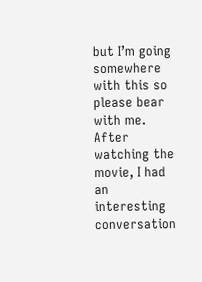but I’m going somewhere with this so please bear with me.  After watching the movie, I had an interesting conversation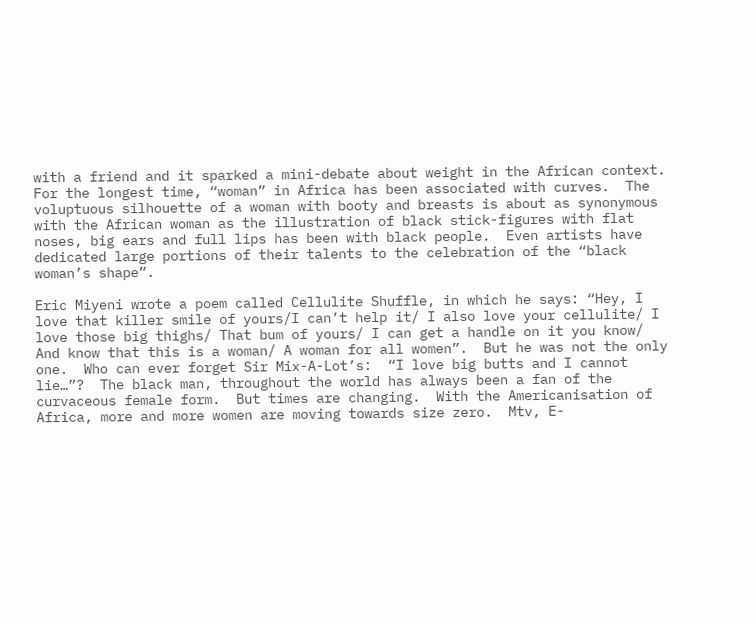with a friend and it sparked a mini-debate about weight in the African context.  For the longest time, “woman” in Africa has been associated with curves.  The voluptuous silhouette of a woman with booty and breasts is about as synonymous with the African woman as the illustration of black stick-figures with flat noses, big ears and full lips has been with black people.  Even artists have dedicated large portions of their talents to the celebration of the “black woman’s shape”.

Eric Miyeni wrote a poem called Cellulite Shuffle, in which he says: “Hey, I love that killer smile of yours/I can’t help it/ I also love your cellulite/ I love those big thighs/ That bum of yours/ I can get a handle on it you know/ And know that this is a woman/ A woman for all women”.  But he was not the only one.  Who can ever forget Sir Mix-A-Lot’s:  “I love big butts and I cannot lie…”?  The black man, throughout the world has always been a fan of the curvaceous female form.  But times are changing.  With the Americanisation of Africa, more and more women are moving towards size zero.  Mtv, E-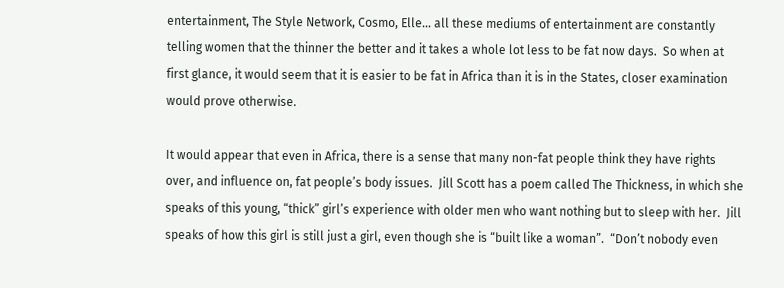entertainment, The Style Network, Cosmo, Elle… all these mediums of entertainment are constantly telling women that the thinner the better and it takes a whole lot less to be fat now days.  So when at first glance, it would seem that it is easier to be fat in Africa than it is in the States, closer examination would prove otherwise.

It would appear that even in Africa, there is a sense that many non-fat people think they have rights over, and influence on, fat people’s body issues.  Jill Scott has a poem called The Thickness, in which she speaks of this young, “thick” girl’s experience with older men who want nothing but to sleep with her.  Jill speaks of how this girl is still just a girl, even though she is “built like a woman”.  “Don’t nobody even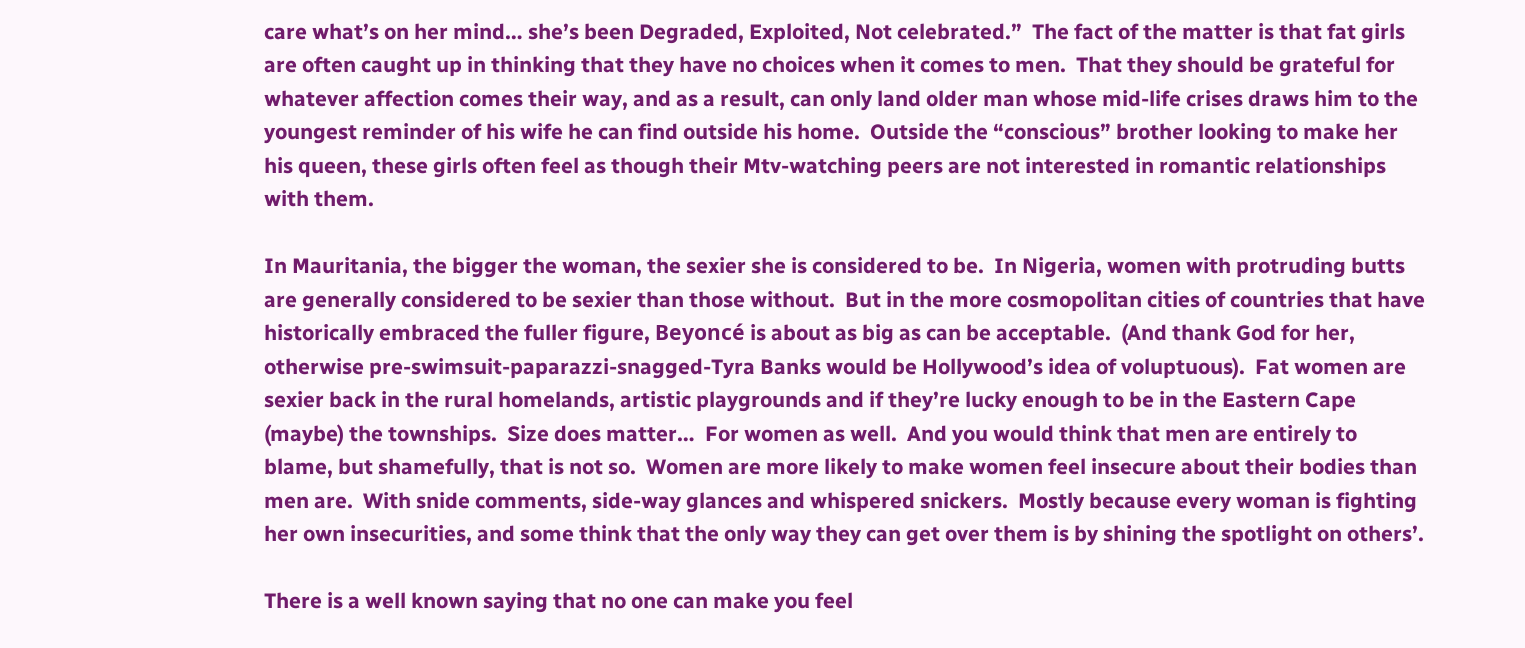care what’s on her mind… she’s been Degraded, Exploited, Not celebrated.”  The fact of the matter is that fat girls are often caught up in thinking that they have no choices when it comes to men.  That they should be grateful for whatever affection comes their way, and as a result, can only land older man whose mid-life crises draws him to the youngest reminder of his wife he can find outside his home.  Outside the “conscious” brother looking to make her his queen, these girls often feel as though their Mtv-watching peers are not interested in romantic relationships with them.

In Mauritania, the bigger the woman, the sexier she is considered to be.  In Nigeria, women with protruding butts are generally considered to be sexier than those without.  But in the more cosmopolitan cities of countries that have historically embraced the fuller figure, Beyoncé is about as big as can be acceptable.  (And thank God for her, otherwise pre-swimsuit-paparazzi-snagged-Tyra Banks would be Hollywood’s idea of voluptuous).  Fat women are sexier back in the rural homelands, artistic playgrounds and if they’re lucky enough to be in the Eastern Cape (maybe) the townships.  Size does matter…  For women as well.  And you would think that men are entirely to blame, but shamefully, that is not so.  Women are more likely to make women feel insecure about their bodies than men are.  With snide comments, side-way glances and whispered snickers.  Mostly because every woman is fighting her own insecurities, and some think that the only way they can get over them is by shining the spotlight on others’.

There is a well known saying that no one can make you feel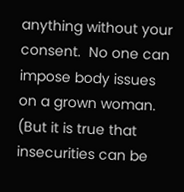anything without your consent.  No one can impose body issues on a grown woman.  (But it is true that insecurities can be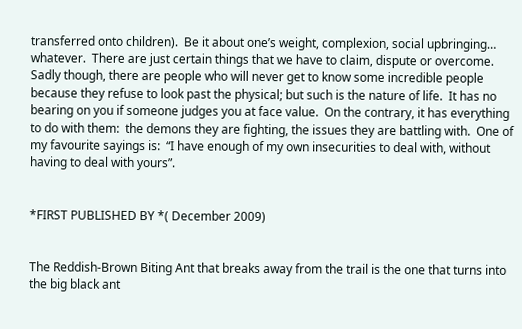transferred onto children).  Be it about one’s weight, complexion, social upbringing… whatever.  There are just certain things that we have to claim, dispute or overcome.  Sadly though, there are people who will never get to know some incredible people because they refuse to look past the physical; but such is the nature of life.  It has no bearing on you if someone judges you at face value.  On the contrary, it has everything to do with them:  the demons they are fighting, the issues they are battling with.  One of my favourite sayings is:  “I have enough of my own insecurities to deal with, without having to deal with yours”.


*FIRST PUBLISHED BY *( December 2009)


The Reddish-Brown Biting Ant that breaks away from the trail is the one that turns into the big black ant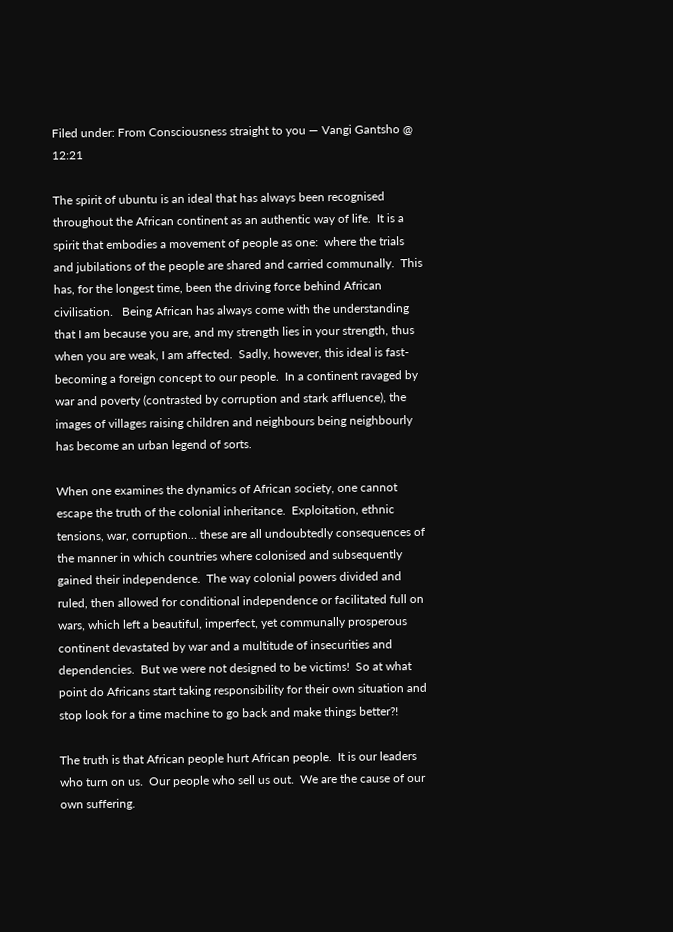Filed under: From Consciousness straight to you — Vangi Gantsho @ 12:21

The spirit of ubuntu is an ideal that has always been recognised throughout the African continent as an authentic way of life.  It is a spirit that embodies a movement of people as one:  where the trials and jubilations of the people are shared and carried communally.  This has, for the longest time, been the driving force behind African civilisation.   Being African has always come with the understanding that I am because you are, and my strength lies in your strength, thus when you are weak, I am affected.  Sadly, however, this ideal is fast-becoming a foreign concept to our people.  In a continent ravaged by war and poverty (contrasted by corruption and stark affluence), the images of villages raising children and neighbours being neighbourly has become an urban legend of sorts.

When one examines the dynamics of African society, one cannot escape the truth of the colonial inheritance.  Exploitation, ethnic tensions, war, corruption… these are all undoubtedly consequences of the manner in which countries where colonised and subsequently gained their independence.  The way colonial powers divided and ruled, then allowed for conditional independence or facilitated full on wars, which left a beautiful, imperfect, yet communally prosperous continent devastated by war and a multitude of insecurities and dependencies.  But we were not designed to be victims!  So at what point do Africans start taking responsibility for their own situation and stop look for a time machine to go back and make things better?!

The truth is that African people hurt African people.  It is our leaders who turn on us.  Our people who sell us out.  We are the cause of our own suffering.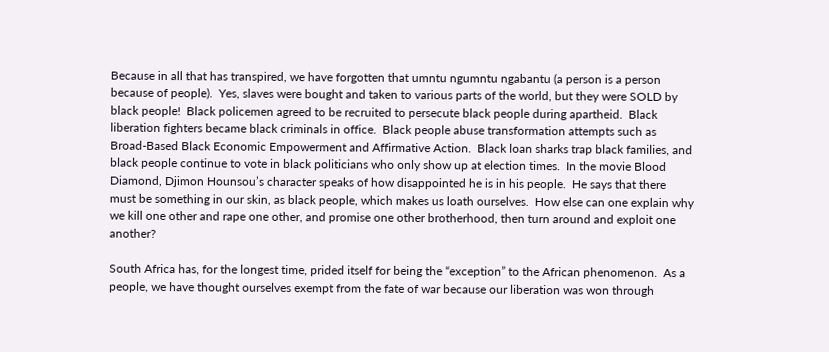Because in all that has transpired, we have forgotten that umntu ngumntu ngabantu (a person is a person because of people).  Yes, slaves were bought and taken to various parts of the world, but they were SOLD by black people!  Black policemen agreed to be recruited to persecute black people during apartheid.  Black liberation fighters became black criminals in office.  Black people abuse transformation attempts such as Broad-Based Black Economic Empowerment and Affirmative Action.  Black loan sharks trap black families, and black people continue to vote in black politicians who only show up at election times.  In the movie Blood Diamond, Djimon Hounsou’s character speaks of how disappointed he is in his people.  He says that there must be something in our skin, as black people, which makes us loath ourselves.  How else can one explain why we kill one other and rape one other, and promise one other brotherhood, then turn around and exploit one another?

South Africa has, for the longest time, prided itself for being the “exception” to the African phenomenon.  As a people, we have thought ourselves exempt from the fate of war because our liberation was won through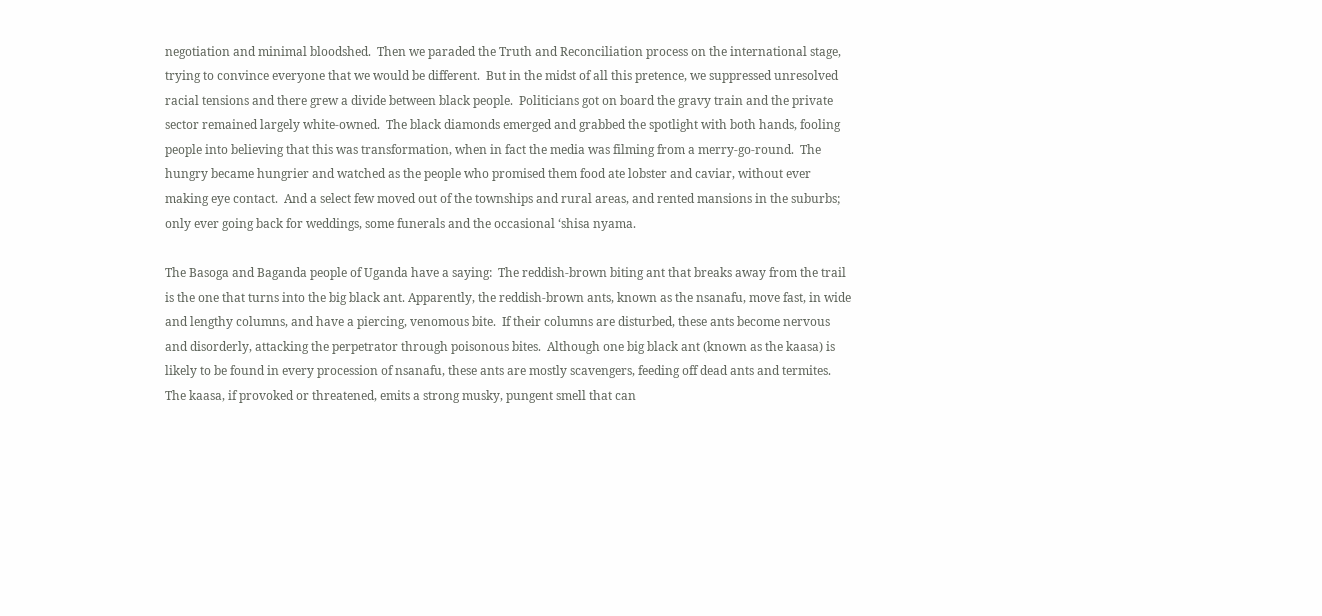negotiation and minimal bloodshed.  Then we paraded the Truth and Reconciliation process on the international stage, trying to convince everyone that we would be different.  But in the midst of all this pretence, we suppressed unresolved racial tensions and there grew a divide between black people.  Politicians got on board the gravy train and the private sector remained largely white-owned.  The black diamonds emerged and grabbed the spotlight with both hands, fooling people into believing that this was transformation, when in fact the media was filming from a merry-go-round.  The hungry became hungrier and watched as the people who promised them food ate lobster and caviar, without ever making eye contact.  And a select few moved out of the townships and rural areas, and rented mansions in the suburbs; only ever going back for weddings, some funerals and the occasional ‘shisa nyama.

The Basoga and Baganda people of Uganda have a saying:  The reddish-brown biting ant that breaks away from the trail is the one that turns into the big black ant. Apparently, the reddish-brown ants, known as the nsanafu, move fast, in wide and lengthy columns, and have a piercing, venomous bite.  If their columns are disturbed, these ants become nervous and disorderly, attacking the perpetrator through poisonous bites.  Although one big black ant (known as the kaasa) is likely to be found in every procession of nsanafu, these ants are mostly scavengers, feeding off dead ants and termites.  The kaasa, if provoked or threatened, emits a strong musky, pungent smell that can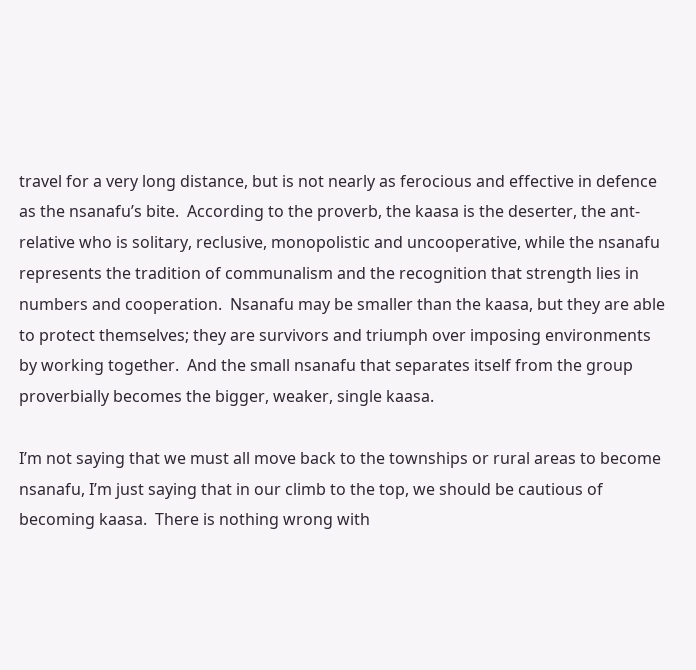travel for a very long distance, but is not nearly as ferocious and effective in defence as the nsanafu’s bite.  According to the proverb, the kaasa is the deserter, the ant-relative who is solitary, reclusive, monopolistic and uncooperative, while the nsanafu represents the tradition of communalism and the recognition that strength lies in numbers and cooperation.  Nsanafu may be smaller than the kaasa, but they are able to protect themselves; they are survivors and triumph over imposing environments by working together.  And the small nsanafu that separates itself from the group proverbially becomes the bigger, weaker, single kaasa.

I’m not saying that we must all move back to the townships or rural areas to become nsanafu, I’m just saying that in our climb to the top, we should be cautious of becoming kaasa.  There is nothing wrong with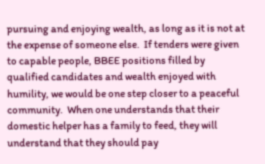pursuing and enjoying wealth, as long as it is not at the expense of someone else.  If tenders were given to capable people, BBEE positions filled by qualified candidates and wealth enjoyed with humility, we would be one step closer to a peaceful community.  When one understands that their domestic helper has a family to feed, they will understand that they should pay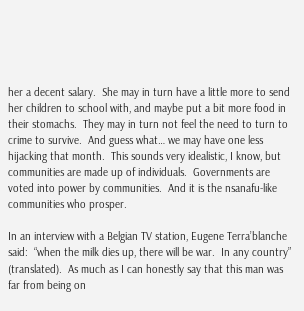her a decent salary.  She may in turn have a little more to send her children to school with, and maybe put a bit more food in their stomachs.  They may in turn not feel the need to turn to crime to survive.  And guess what… we may have one less hijacking that month.  This sounds very idealistic, I know, but communities are made up of individuals.  Governments are voted into power by communities.  And it is the nsanafu-like communities who prosper.

In an interview with a Belgian TV station, Eugene Terra’blanche said:  “when the milk dies up, there will be war.  In any country” (translated).  As much as I can honestly say that this man was far from being on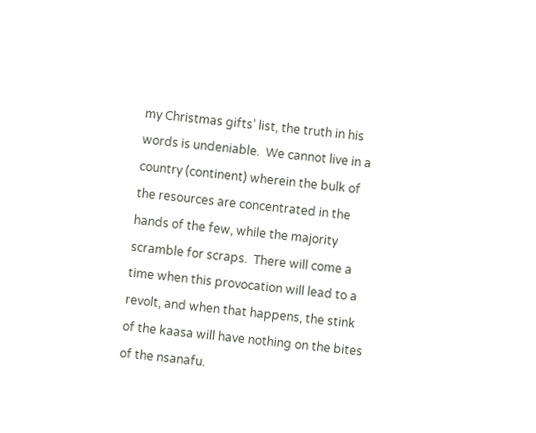my Christmas gifts’ list, the truth in his words is undeniable.  We cannot live in a country (continent) wherein the bulk of the resources are concentrated in the hands of the few, while the majority scramble for scraps.  There will come a time when this provocation will lead to a revolt, and when that happens, the stink of the kaasa will have nothing on the bites of the nsanafu.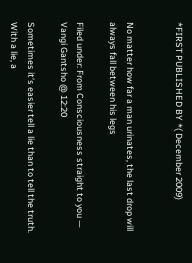*FIRST PUBLISHED BY *( December 2009)


No matter how far a man urinates, the last drop will always fall between his legs

Filed under: From Consciousness straight to you — Vangi Gantsho @ 12:20

Sometimes it’s easier tell a lie than to tell the truth.  With a lie, a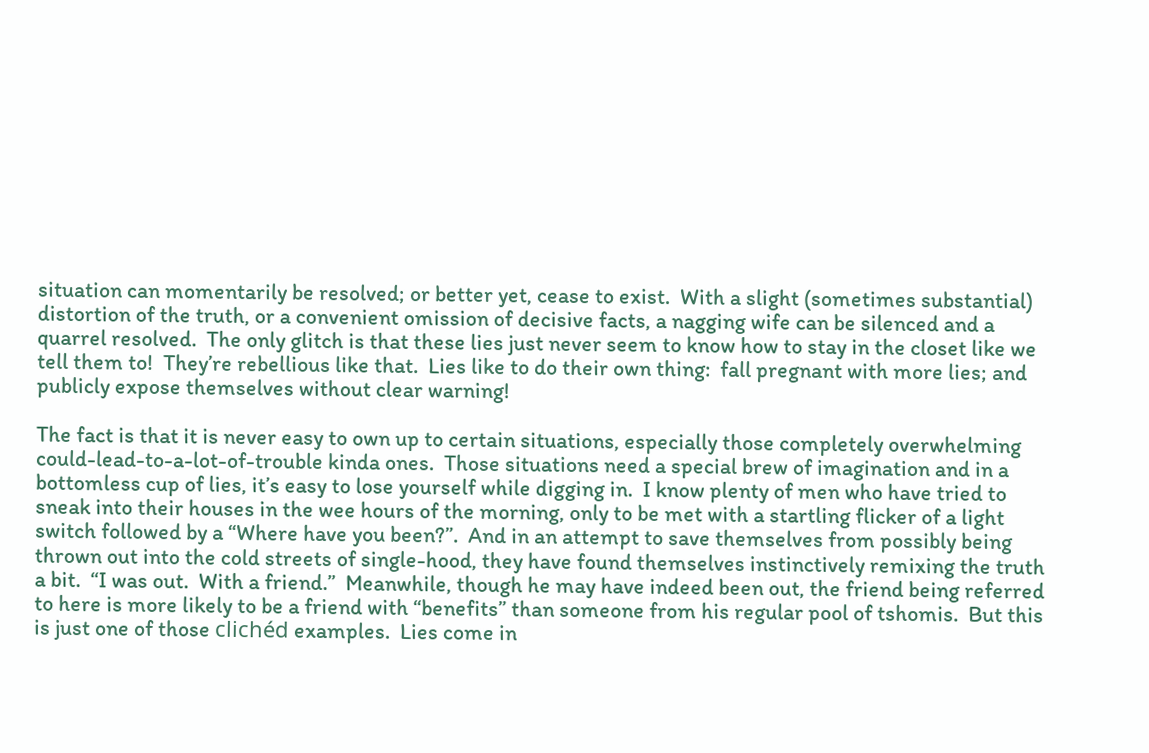situation can momentarily be resolved; or better yet, cease to exist.  With a slight (sometimes substantial) distortion of the truth, or a convenient omission of decisive facts, a nagging wife can be silenced and a quarrel resolved.  The only glitch is that these lies just never seem to know how to stay in the closet like we tell them to!  They’re rebellious like that.  Lies like to do their own thing:  fall pregnant with more lies; and publicly expose themselves without clear warning!

The fact is that it is never easy to own up to certain situations, especially those completely overwhelming could-lead-to-a-lot-of-trouble kinda ones.  Those situations need a special brew of imagination and in a bottomless cup of lies, it’s easy to lose yourself while digging in.  I know plenty of men who have tried to sneak into their houses in the wee hours of the morning, only to be met with a startling flicker of a light switch followed by a “Where have you been?”.  And in an attempt to save themselves from possibly being thrown out into the cold streets of single-hood, they have found themselves instinctively remixing the truth a bit.  “I was out.  With a friend.”  Meanwhile, though he may have indeed been out, the friend being referred to here is more likely to be a friend with “benefits” than someone from his regular pool of tshomis.  But this is just one of those clichéd examples.  Lies come in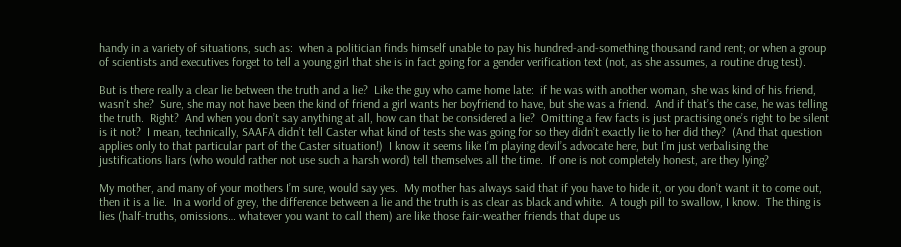handy in a variety of situations, such as:  when a politician finds himself unable to pay his hundred-and-something thousand rand rent; or when a group of scientists and executives forget to tell a young girl that she is in fact going for a gender verification text (not, as she assumes, a routine drug test).

But is there really a clear lie between the truth and a lie?  Like the guy who came home late:  if he was with another woman, she was kind of his friend, wasn’t she?  Sure, she may not have been the kind of friend a girl wants her boyfriend to have, but she was a friend.  And if that’s the case, he was telling the truth.  Right?  And when you don’t say anything at all, how can that be considered a lie?  Omitting a few facts is just practising one’s right to be silent is it not?  I mean, technically, SAAFA didn’t tell Caster what kind of tests she was going for so they didn’t exactly lie to her did they?  (And that question applies only to that particular part of the Caster situation!)  I know it seems like I’m playing devil’s advocate here, but I’m just verbalising the justifications liars (who would rather not use such a harsh word) tell themselves all the time.  If one is not completely honest, are they lying?

My mother, and many of your mothers I’m sure, would say yes.  My mother has always said that if you have to hide it, or you don’t want it to come out, then it is a lie.  In a world of grey, the difference between a lie and the truth is as clear as black and white.  A tough pill to swallow, I know.  The thing is lies (half-truths, omissions… whatever you want to call them) are like those fair-weather friends that dupe us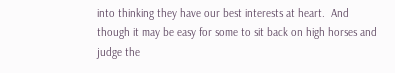into thinking they have our best interests at heart.  And though it may be easy for some to sit back on high horses and judge the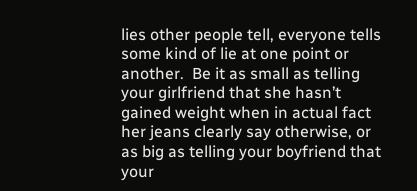lies other people tell, everyone tells some kind of lie at one point or another.  Be it as small as telling your girlfriend that she hasn’t gained weight when in actual fact her jeans clearly say otherwise, or as big as telling your boyfriend that your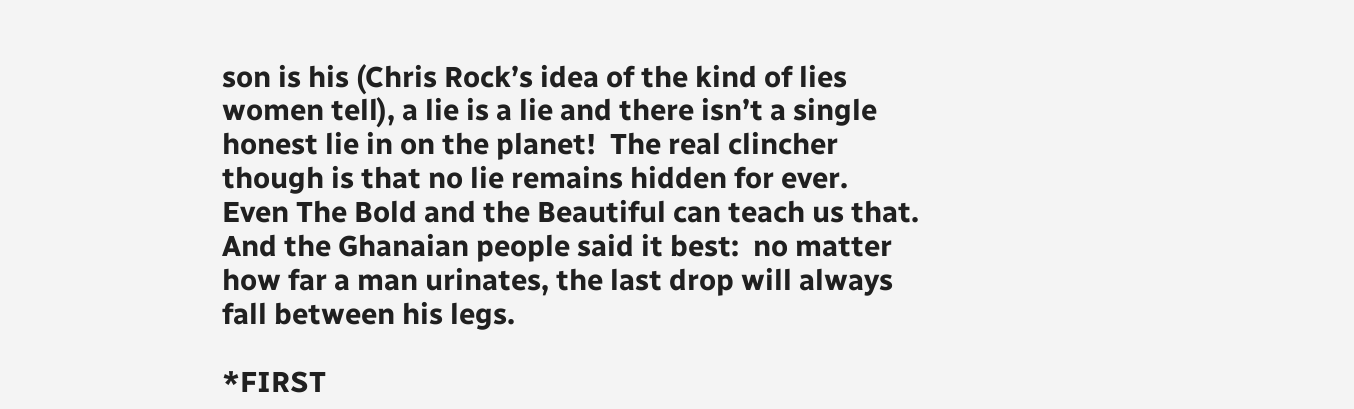son is his (Chris Rock’s idea of the kind of lies women tell), a lie is a lie and there isn’t a single honest lie in on the planet!  The real clincher though is that no lie remains hidden for ever.  Even The Bold and the Beautiful can teach us that.  And the Ghanaian people said it best:  no matter how far a man urinates, the last drop will always fall between his legs.

*FIRST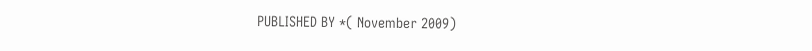PUBLISHED BY *( November 2009)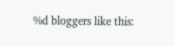%d bloggers like this: